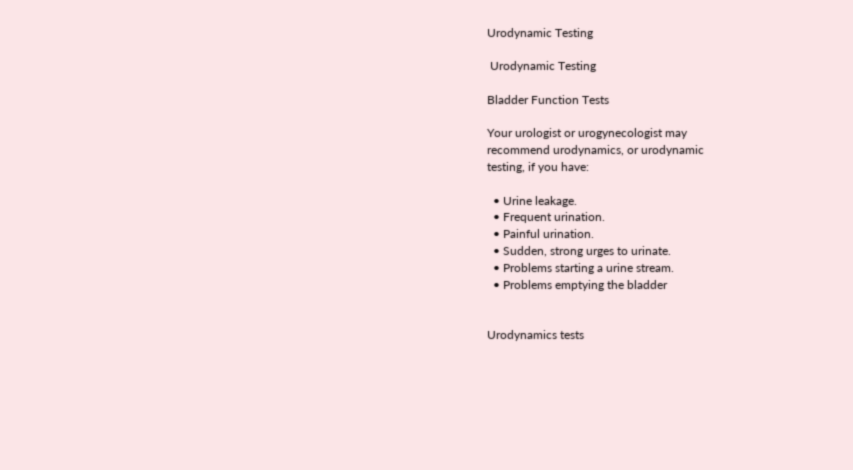Urodynamic Testing

 Urodynamic Testing

Bladder Function Tests

Your urologist or urogynecologist may
recommend urodynamics, or urodynamic
testing, if you have:

  • Urine leakage.
  • Frequent urination.
  • Painful urination.
  • Sudden, strong urges to urinate.
  • Problems starting a urine stream.
  • Problems emptying the bladder


Urodynamics tests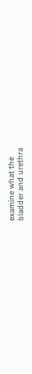examine what the
bladder and urethra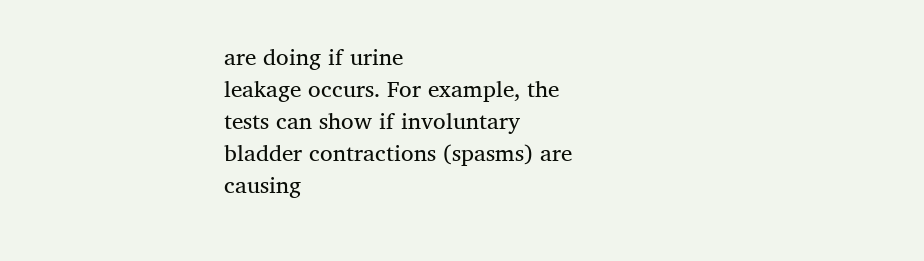are doing if urine
leakage occurs. For example, the tests can show if involuntary bladder contractions (spasms) are causing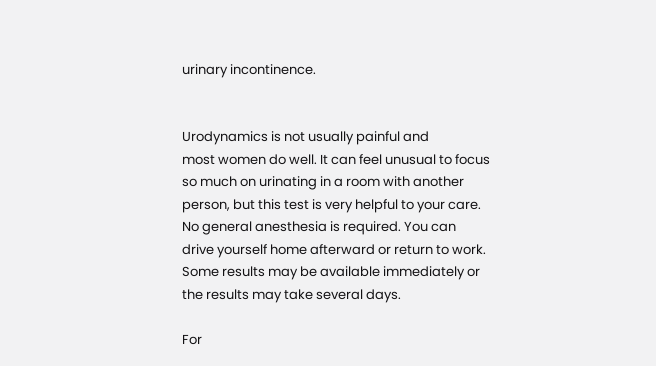urinary incontinence.


Urodynamics is not usually painful and
most women do well. It can feel unusual to focus so much on urinating in a room with another person, but this test is very helpful to your care. No general anesthesia is required. You can drive yourself home afterward or return to work. Some results may be available immediately or the results may take several days.

For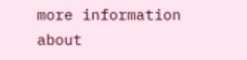more information about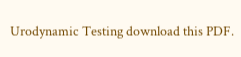Urodynamic Testing download this PDF.